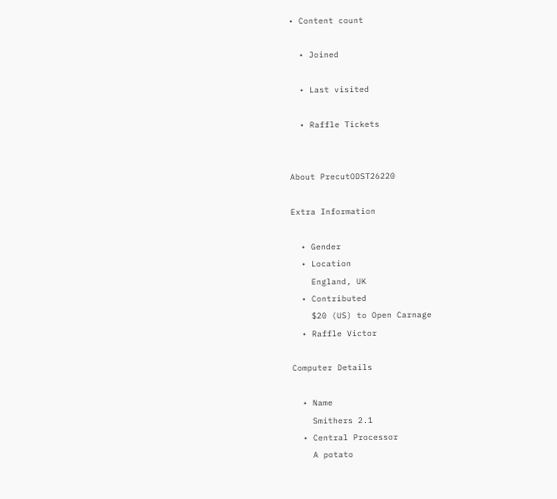• Content count

  • Joined

  • Last visited

  • Raffle Tickets


About PrecutODST26220

Extra Information

  • Gender
  • Location
    England, UK
  • Contributed
    $20 (US) to Open Carnage
  • Raffle Victor

Computer Details

  • Name
    Smithers 2.1
  • Central Processor
    A potato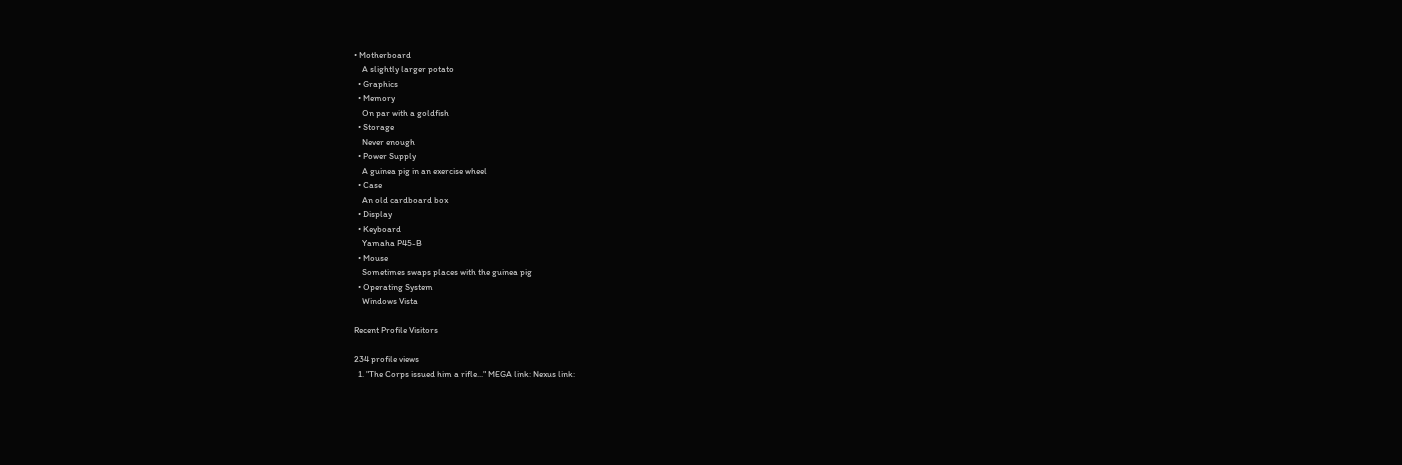• Motherboard
    A slightly larger potato
  • Graphics
  • Memory
    On par with a goldfish
  • Storage
    Never enough
  • Power Supply
    A guinea pig in an exercise wheel
  • Case
    An old cardboard box
  • Display
  • Keyboard
    Yamaha P45-B
  • Mouse
    Sometimes swaps places with the guinea pig
  • Operating System
    Windows Vista

Recent Profile Visitors

234 profile views
  1. "The Corps issued him a rifle..." MEGA link: Nexus link: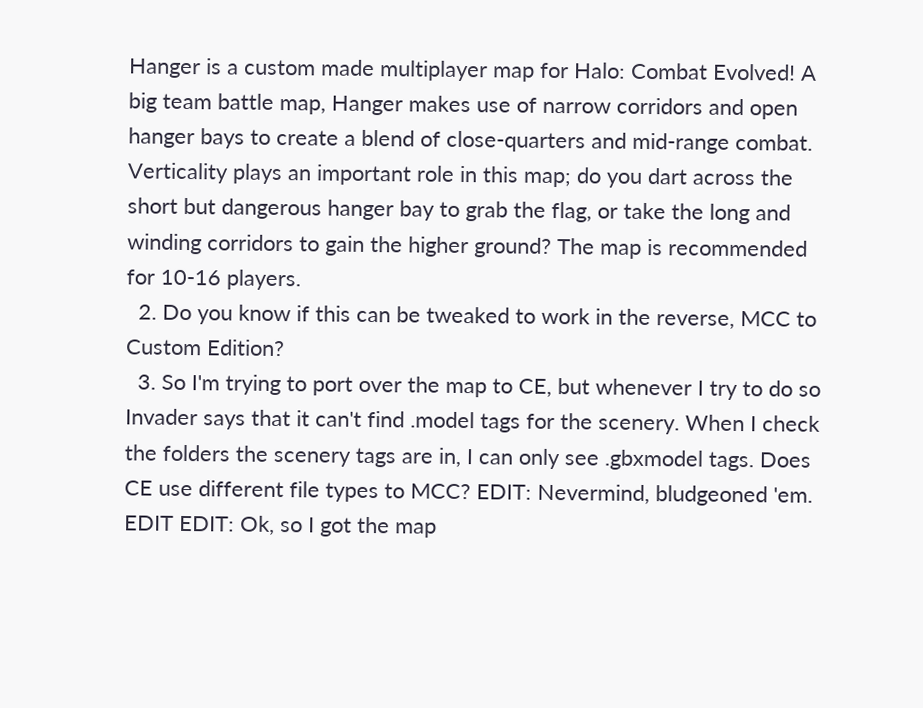Hanger is a custom made multiplayer map for Halo: Combat Evolved! A big team battle map, Hanger makes use of narrow corridors and open hanger bays to create a blend of close-quarters and mid-range combat. Verticality plays an important role in this map; do you dart across the short but dangerous hanger bay to grab the flag, or take the long and winding corridors to gain the higher ground? The map is recommended for 10-16 players.
  2. Do you know if this can be tweaked to work in the reverse, MCC to Custom Edition?
  3. So I'm trying to port over the map to CE, but whenever I try to do so Invader says that it can't find .model tags for the scenery. When I check the folders the scenery tags are in, I can only see .gbxmodel tags. Does CE use different file types to MCC? EDIT: Nevermind, bludgeoned 'em. EDIT EDIT: Ok, so I got the map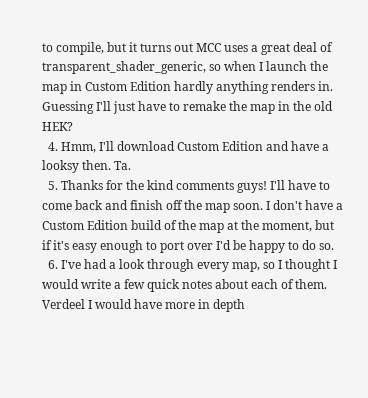to compile, but it turns out MCC uses a great deal of transparent_shader_generic, so when I launch the map in Custom Edition hardly anything renders in. Guessing I'll just have to remake the map in the old HEK?
  4. Hmm, I'll download Custom Edition and have a looksy then. Ta.
  5. Thanks for the kind comments guys! I'll have to come back and finish off the map soon. I don't have a Custom Edition build of the map at the moment, but if it's easy enough to port over I'd be happy to do so.
  6. I've had a look through every map, so I thought I would write a few quick notes about each of them. Verdeel I would have more in depth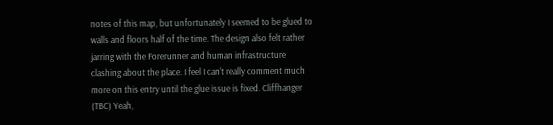notes of this map, but unfortunately I seemed to be glued to walls and floors half of the time. The design also felt rather jarring with the Forerunner and human infrastructure clashing about the place. I feel I can't really comment much more on this entry until the glue issue is fixed. Cliffhanger (TBC) Yeah,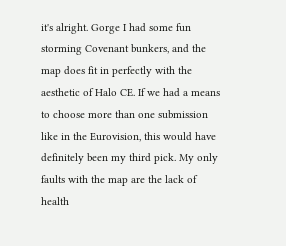it's alright. Gorge I had some fun storming Covenant bunkers, and the map does fit in perfectly with the aesthetic of Halo CE. If we had a means to choose more than one submission like in the Eurovision, this would have definitely been my third pick. My only faults with the map are the lack of health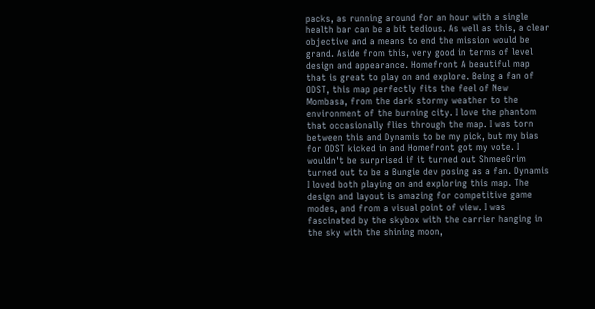packs, as running around for an hour with a single health bar can be a bit tedious. As well as this, a clear objective and a means to end the mission would be grand. Aside from this, very good in terms of level design and appearance. Homefront A beautiful map that is great to play on and explore. Being a fan of ODST, this map perfectly fits the feel of New Mombasa, from the dark stormy weather to the environment of the burning city. I love the phantom that occasionally flies through the map. I was torn between this and Dynamis to be my pick, but my bias for ODST kicked in and Homefront got my vote. I wouldn't be surprised if it turned out ShmeeGrim turned out to be a Bungie dev posing as a fan. Dynamis I loved both playing on and exploring this map. The design and layout is amazing for competitive game modes, and from a visual point of view. I was fascinated by the skybox with the carrier hanging in the sky with the shining moon,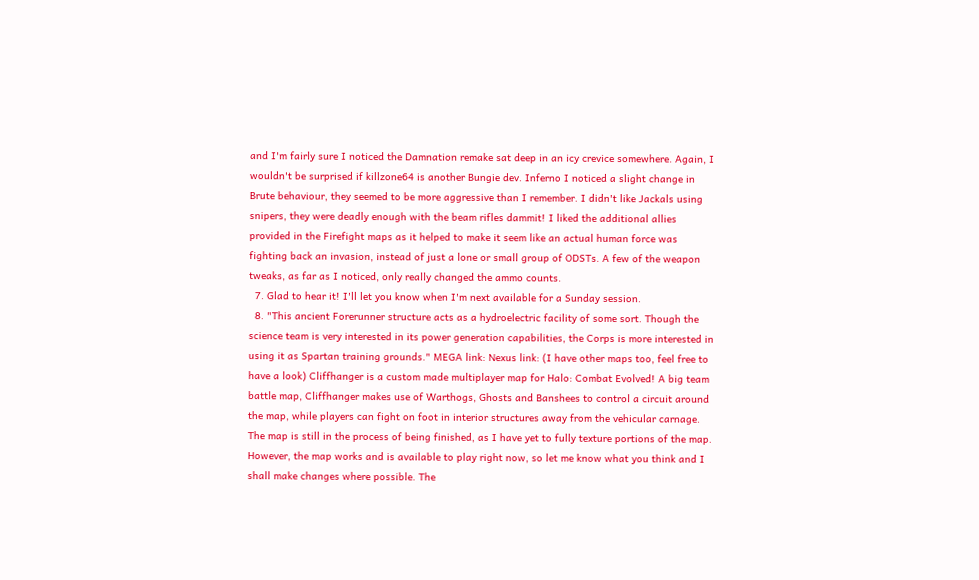and I'm fairly sure I noticed the Damnation remake sat deep in an icy crevice somewhere. Again, I wouldn't be surprised if killzone64 is another Bungie dev. Inferno I noticed a slight change in Brute behaviour, they seemed to be more aggressive than I remember. I didn't like Jackals using snipers, they were deadly enough with the beam rifles dammit! I liked the additional allies provided in the Firefight maps as it helped to make it seem like an actual human force was fighting back an invasion, instead of just a lone or small group of ODSTs. A few of the weapon tweaks, as far as I noticed, only really changed the ammo counts.
  7. Glad to hear it! I'll let you know when I'm next available for a Sunday session.
  8. "This ancient Forerunner structure acts as a hydroelectric facility of some sort. Though the science team is very interested in its power generation capabilities, the Corps is more interested in using it as Spartan training grounds." MEGA link: Nexus link: (I have other maps too, feel free to have a look) Cliffhanger is a custom made multiplayer map for Halo: Combat Evolved! A big team battle map, Cliffhanger makes use of Warthogs, Ghosts and Banshees to control a circuit around the map, while players can fight on foot in interior structures away from the vehicular carnage. The map is still in the process of being finished, as I have yet to fully texture portions of the map. However, the map works and is available to play right now, so let me know what you think and I shall make changes where possible. The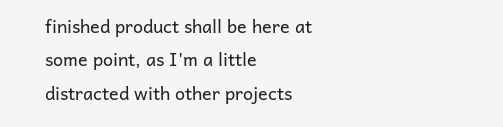finished product shall be here at some point, as I'm a little distracted with other projects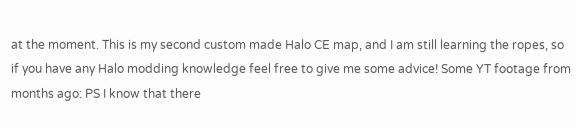at the moment. This is my second custom made Halo CE map, and I am still learning the ropes, so if you have any Halo modding knowledge feel free to give me some advice! Some YT footage from months ago: PS I know that there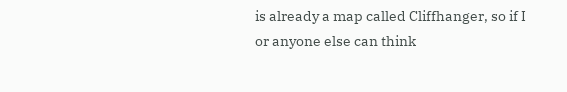is already a map called Cliffhanger, so if I or anyone else can think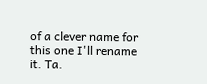of a clever name for this one I'll rename it. Ta.